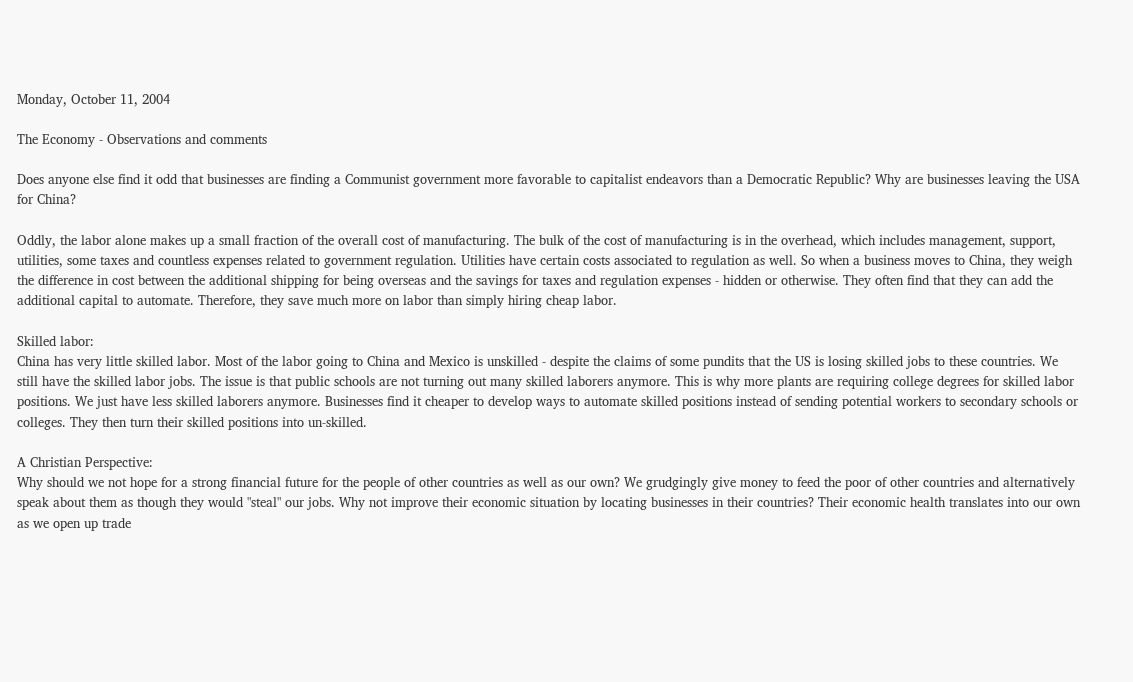Monday, October 11, 2004

The Economy - Observations and comments

Does anyone else find it odd that businesses are finding a Communist government more favorable to capitalist endeavors than a Democratic Republic? Why are businesses leaving the USA for China?

Oddly, the labor alone makes up a small fraction of the overall cost of manufacturing. The bulk of the cost of manufacturing is in the overhead, which includes management, support, utilities, some taxes and countless expenses related to government regulation. Utilities have certain costs associated to regulation as well. So when a business moves to China, they weigh the difference in cost between the additional shipping for being overseas and the savings for taxes and regulation expenses - hidden or otherwise. They often find that they can add the additional capital to automate. Therefore, they save much more on labor than simply hiring cheap labor.

Skilled labor:
China has very little skilled labor. Most of the labor going to China and Mexico is unskilled - despite the claims of some pundits that the US is losing skilled jobs to these countries. We still have the skilled labor jobs. The issue is that public schools are not turning out many skilled laborers anymore. This is why more plants are requiring college degrees for skilled labor positions. We just have less skilled laborers anymore. Businesses find it cheaper to develop ways to automate skilled positions instead of sending potential workers to secondary schools or colleges. They then turn their skilled positions into un-skilled.

A Christian Perspective:
Why should we not hope for a strong financial future for the people of other countries as well as our own? We grudgingly give money to feed the poor of other countries and alternatively speak about them as though they would "steal" our jobs. Why not improve their economic situation by locating businesses in their countries? Their economic health translates into our own as we open up trade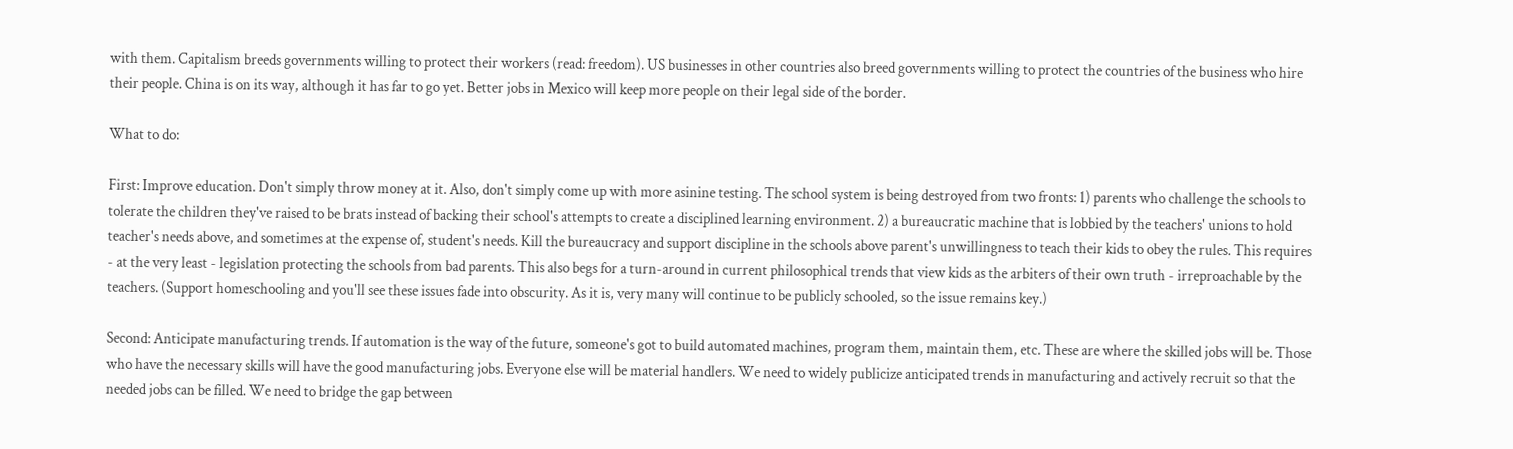with them. Capitalism breeds governments willing to protect their workers (read: freedom). US businesses in other countries also breed governments willing to protect the countries of the business who hire their people. China is on its way, although it has far to go yet. Better jobs in Mexico will keep more people on their legal side of the border.

What to do:

First: Improve education. Don't simply throw money at it. Also, don't simply come up with more asinine testing. The school system is being destroyed from two fronts: 1) parents who challenge the schools to tolerate the children they've raised to be brats instead of backing their school's attempts to create a disciplined learning environment. 2) a bureaucratic machine that is lobbied by the teachers' unions to hold teacher's needs above, and sometimes at the expense of, student's needs. Kill the bureaucracy and support discipline in the schools above parent's unwillingness to teach their kids to obey the rules. This requires - at the very least - legislation protecting the schools from bad parents. This also begs for a turn-around in current philosophical trends that view kids as the arbiters of their own truth - irreproachable by the teachers. (Support homeschooling and you'll see these issues fade into obscurity. As it is, very many will continue to be publicly schooled, so the issue remains key.)

Second: Anticipate manufacturing trends. If automation is the way of the future, someone's got to build automated machines, program them, maintain them, etc. These are where the skilled jobs will be. Those who have the necessary skills will have the good manufacturing jobs. Everyone else will be material handlers. We need to widely publicize anticipated trends in manufacturing and actively recruit so that the needed jobs can be filled. We need to bridge the gap between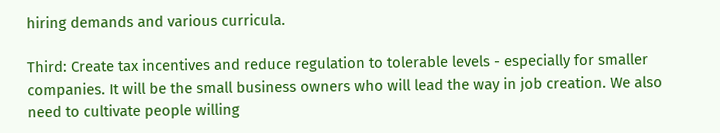hiring demands and various curricula.

Third: Create tax incentives and reduce regulation to tolerable levels - especially for smaller companies. It will be the small business owners who will lead the way in job creation. We also need to cultivate people willing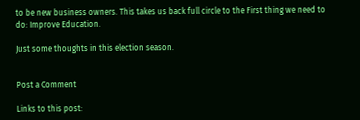to be new business owners. This takes us back full circle to the First thing we need to do: Improve Education.

Just some thoughts in this election season.


Post a Comment

Links to this post: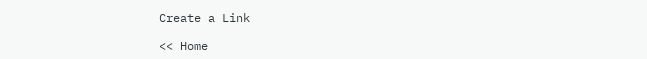Create a Link

<< Home